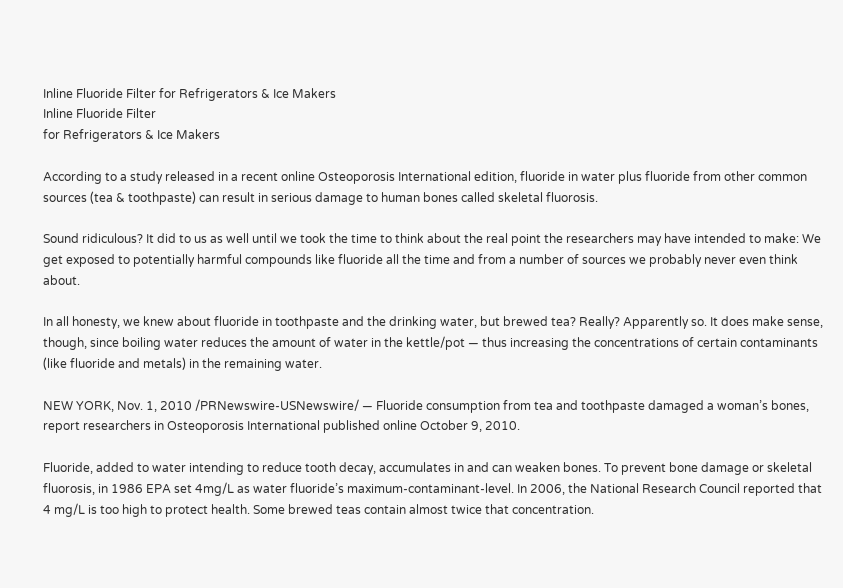Inline Fluoride Filter for Refrigerators & Ice Makers
Inline Fluoride Filter
for Refrigerators & Ice Makers

According to a study released in a recent online Osteoporosis International edition, fluoride in water plus fluoride from other common sources (tea & toothpaste) can result in serious damage to human bones called skeletal fluorosis.

Sound ridiculous? It did to us as well until we took the time to think about the real point the researchers may have intended to make: We get exposed to potentially harmful compounds like fluoride all the time and from a number of sources we probably never even think about.

In all honesty, we knew about fluoride in toothpaste and the drinking water, but brewed tea? Really? Apparently so. It does make sense, though, since boiling water reduces the amount of water in the kettle/pot — thus increasing the concentrations of certain contaminants (like fluoride and metals) in the remaining water.

NEW YORK, Nov. 1, 2010 /PRNewswire-USNewswire/ — Fluoride consumption from tea and toothpaste damaged a woman’s bones, report researchers in Osteoporosis International published online October 9, 2010.

Fluoride, added to water intending to reduce tooth decay, accumulates in and can weaken bones. To prevent bone damage or skeletal fluorosis, in 1986 EPA set 4mg/L as water fluoride’s maximum-contaminant-level. In 2006, the National Research Council reported that 4 mg/L is too high to protect health. Some brewed teas contain almost twice that concentration.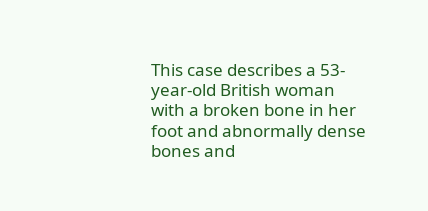This case describes a 53-year-old British woman with a broken bone in her foot and abnormally dense bones and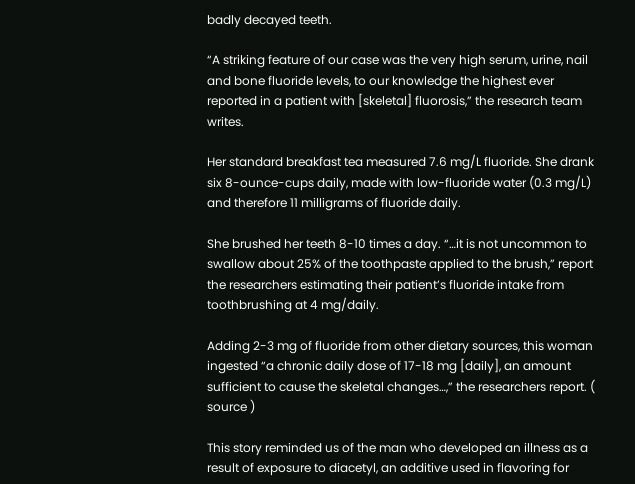badly decayed teeth.

“A striking feature of our case was the very high serum, urine, nail and bone fluoride levels, to our knowledge the highest ever reported in a patient with [skeletal] fluorosis,” the research team writes.

Her standard breakfast tea measured 7.6 mg/L fluoride. She drank six 8-ounce-cups daily, made with low-fluoride water (0.3 mg/L) and therefore 11 milligrams of fluoride daily.

She brushed her teeth 8-10 times a day. “…it is not uncommon to swallow about 25% of the toothpaste applied to the brush,” report the researchers estimating their patient’s fluoride intake from toothbrushing at 4 mg/daily.

Adding 2-3 mg of fluoride from other dietary sources, this woman ingested “a chronic daily dose of 17-18 mg [daily], an amount sufficient to cause the skeletal changes…,” the researchers report. ( source )

This story reminded us of the man who developed an illness as a result of exposure to diacetyl, an additive used in flavoring for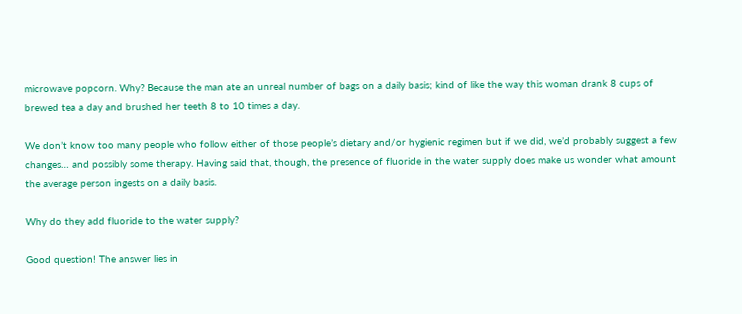microwave popcorn. Why? Because the man ate an unreal number of bags on a daily basis; kind of like the way this woman drank 8 cups of brewed tea a day and brushed her teeth 8 to 10 times a day.

We don’t know too many people who follow either of those people’s dietary and/or hygienic regimen but if we did, we’d probably suggest a few changes… and possibly some therapy. Having said that, though, the presence of fluoride in the water supply does make us wonder what amount the average person ingests on a daily basis.

Why do they add fluoride to the water supply?

Good question! The answer lies in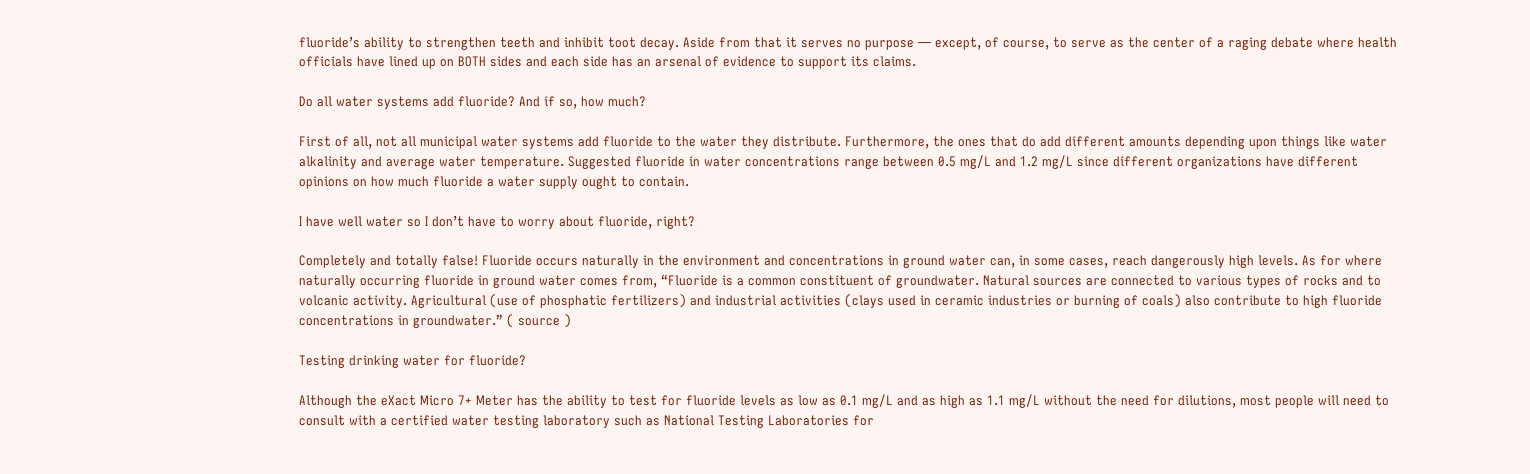fluoride’s ability to strengthen teeth and inhibit toot decay. Aside from that it serves no purpose — except, of course, to serve as the center of a raging debate where health officials have lined up on BOTH sides and each side has an arsenal of evidence to support its claims.

Do all water systems add fluoride? And if so, how much?

First of all, not all municipal water systems add fluoride to the water they distribute. Furthermore, the ones that do add different amounts depending upon things like water alkalinity and average water temperature. Suggested fluoride in water concentrations range between 0.5 mg/L and 1.2 mg/L since different organizations have different opinions on how much fluoride a water supply ought to contain.

I have well water so I don’t have to worry about fluoride, right?

Completely and totally false! Fluoride occurs naturally in the environment and concentrations in ground water can, in some cases, reach dangerously high levels. As for where naturally occurring fluoride in ground water comes from, “Fluoride is a common constituent of groundwater. Natural sources are connected to various types of rocks and to volcanic activity. Agricultural (use of phosphatic fertilizers) and industrial activities (clays used in ceramic industries or burning of coals) also contribute to high fluoride concentrations in groundwater.” ( source )

Testing drinking water for fluoride?

Although the eXact Micro 7+ Meter has the ability to test for fluoride levels as low as 0.1 mg/L and as high as 1.1 mg/L without the need for dilutions, most people will need to consult with a certified water testing laboratory such as National Testing Laboratories for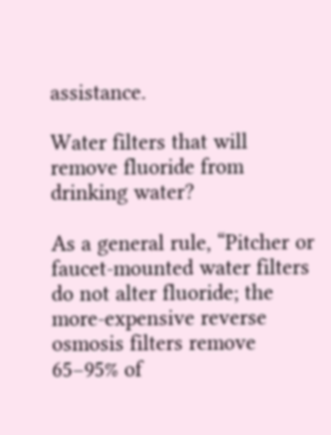assistance.

Water filters that will remove fluoride from drinking water?

As a general rule, “Pitcher or faucet-mounted water filters do not alter fluoride; the more-expensive reverse osmosis filters remove 65–95% of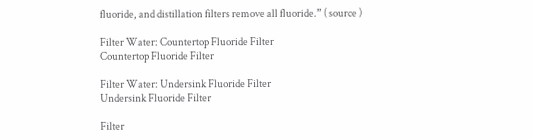fluoride, and distillation filters remove all fluoride.” ( source )

Filter Water: Countertop Fluoride Filter
Countertop Fluoride Filter

Filter Water: Undersink Fluoride Filter
Undersink Fluoride Filter

Filter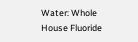Water: Whole House Fluoride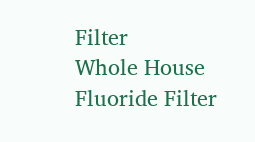Filter
Whole House Fluoride Filter